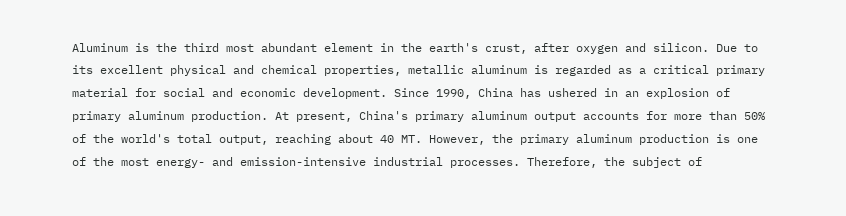Aluminum is the third most abundant element in the earth's crust, after oxygen and silicon. Due to its excellent physical and chemical properties, metallic aluminum is regarded as a critical primary material for social and economic development. Since 1990, China has ushered in an explosion of primary aluminum production. At present, China's primary aluminum output accounts for more than 50% of the world's total output, reaching about 40 MT. However, the primary aluminum production is one of the most energy- and emission-intensive industrial processes. Therefore, the subject of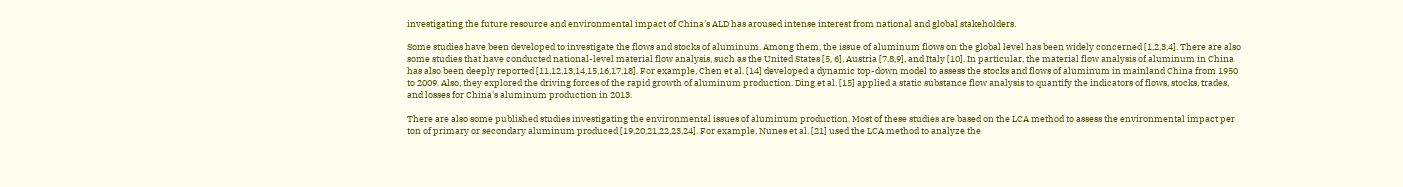investigating the future resource and environmental impact of China's ALD has aroused intense interest from national and global stakeholders.

Some studies have been developed to investigate the flows and stocks of aluminum. Among them, the issue of aluminum flows on the global level has been widely concerned [1,2,3,4]. There are also some studies that have conducted national-level material flow analysis, such as the United States [5, 6], Austria [7,8,9], and Italy [10]. In particular, the material flow analysis of aluminum in China has also been deeply reported [11,12,13,14,15,16,17,18]. For example, Chen et al. [14] developed a dynamic top-down model to assess the stocks and flows of aluminum in mainland China from 1950 to 2009. Also, they explored the driving forces of the rapid growth of aluminum production. Ding et al. [15] applied a static substance flow analysis to quantify the indicators of flows, stocks, trades, and losses for China's aluminum production in 2013.

There are also some published studies investigating the environmental issues of aluminum production. Most of these studies are based on the LCA method to assess the environmental impact per ton of primary or secondary aluminum produced [19,20,21,22,23,24]. For example, Nunes et al. [21] used the LCA method to analyze the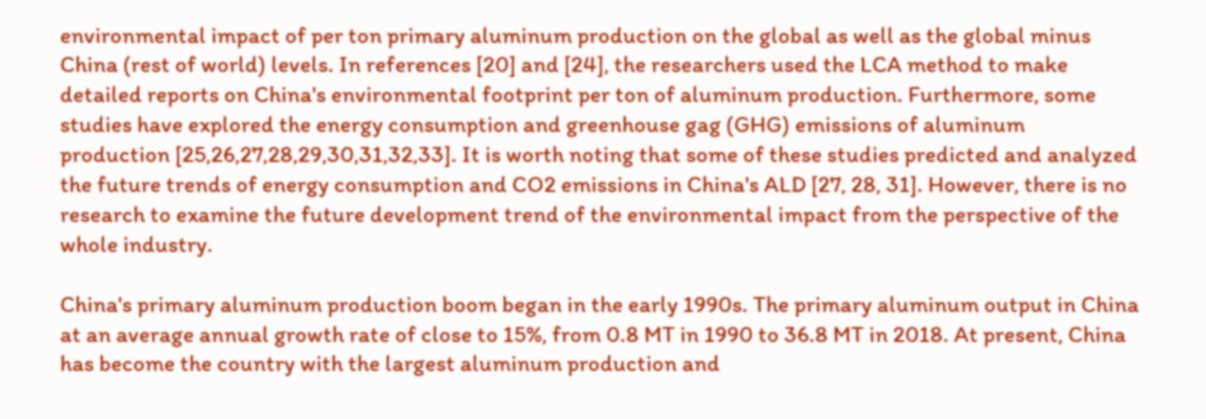environmental impact of per ton primary aluminum production on the global as well as the global minus China (rest of world) levels. In references [20] and [24], the researchers used the LCA method to make detailed reports on China's environmental footprint per ton of aluminum production. Furthermore, some studies have explored the energy consumption and greenhouse gag (GHG) emissions of aluminum production [25,26,27,28,29,30,31,32,33]. It is worth noting that some of these studies predicted and analyzed the future trends of energy consumption and CO2 emissions in China's ALD [27, 28, 31]. However, there is no research to examine the future development trend of the environmental impact from the perspective of the whole industry.

China's primary aluminum production boom began in the early 1990s. The primary aluminum output in China at an average annual growth rate of close to 15%, from 0.8 MT in 1990 to 36.8 MT in 2018. At present, China has become the country with the largest aluminum production and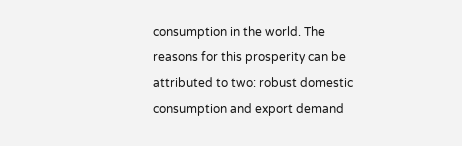consumption in the world. The reasons for this prosperity can be attributed to two: robust domestic consumption and export demand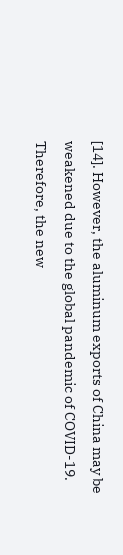[14]. However, the aluminum exports of China may be weakened due to the global pandemic of COVID-19. Therefore, the new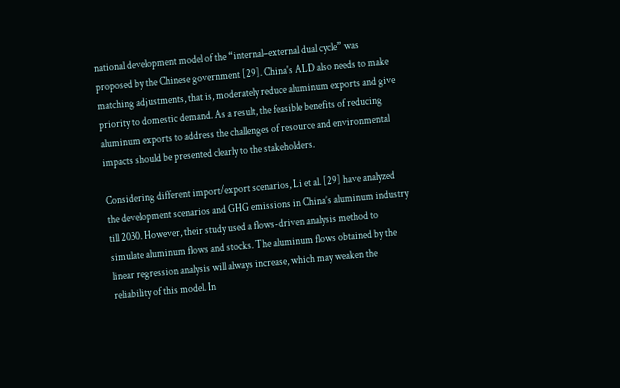national development model of the “internal–external dual cycle” was proposed by the Chinese government [29]. China's ALD also needs to make matching adjustments, that is, moderately reduce aluminum exports and give priority to domestic demand. As a result, the feasible benefits of reducing aluminum exports to address the challenges of resource and environmental impacts should be presented clearly to the stakeholders.

Considering different import/export scenarios, Li et al. [29] have analyzed the development scenarios and GHG emissions in China’s aluminum industry till 2030. However, their study used a flows-driven analysis method to simulate aluminum flows and stocks. The aluminum flows obtained by the linear regression analysis will always increase, which may weaken the reliability of this model. In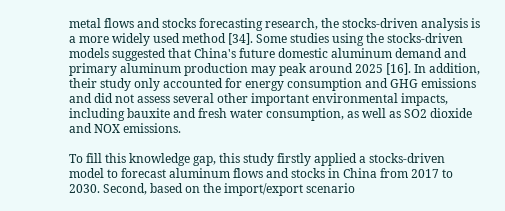metal flows and stocks forecasting research, the stocks-driven analysis is a more widely used method [34]. Some studies using the stocks-driven models suggested that China's future domestic aluminum demand and primary aluminum production may peak around 2025 [16]. In addition, their study only accounted for energy consumption and GHG emissions and did not assess several other important environmental impacts, including bauxite and fresh water consumption, as well as SO2 dioxide and NOX emissions.

To fill this knowledge gap, this study firstly applied a stocks-driven model to forecast aluminum flows and stocks in China from 2017 to 2030. Second, based on the import/export scenario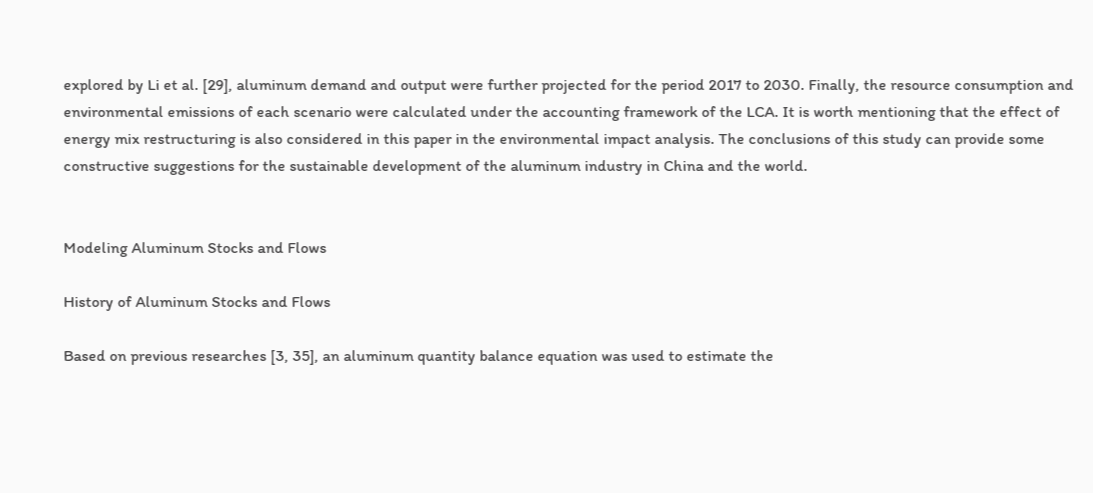explored by Li et al. [29], aluminum demand and output were further projected for the period 2017 to 2030. Finally, the resource consumption and environmental emissions of each scenario were calculated under the accounting framework of the LCA. It is worth mentioning that the effect of energy mix restructuring is also considered in this paper in the environmental impact analysis. The conclusions of this study can provide some constructive suggestions for the sustainable development of the aluminum industry in China and the world.


Modeling Aluminum Stocks and Flows

History of Aluminum Stocks and Flows

Based on previous researches [3, 35], an aluminum quantity balance equation was used to estimate the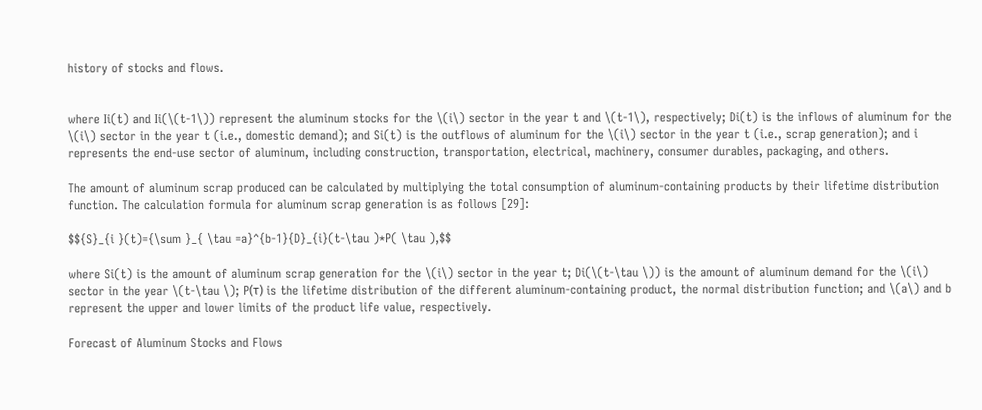history of stocks and flows.


where Ii(t) and Ii(\(t-1\)) represent the aluminum stocks for the \(i\) sector in the year t and \(t-1\), respectively; Di(t) is the inflows of aluminum for the \(i\) sector in the year t (i.e., domestic demand); and Si(t) is the outflows of aluminum for the \(i\) sector in the year t (i.e., scrap generation); and i represents the end-use sector of aluminum, including construction, transportation, electrical, machinery, consumer durables, packaging, and others.

The amount of aluminum scrap produced can be calculated by multiplying the total consumption of aluminum-containing products by their lifetime distribution function. The calculation formula for aluminum scrap generation is as follows [29]:

$${S}_{i }(t)={\sum }_{ \tau =a}^{b-1}{D}_{i}(t-\tau )*P( \tau ),$$

where Si(t) is the amount of aluminum scrap generation for the \(i\) sector in the year t; Di(\(t-\tau \)) is the amount of aluminum demand for the \(i\) sector in the year \(t-\tau \); P(τ) is the lifetime distribution of the different aluminum-containing product, the normal distribution function; and \(a\) and b represent the upper and lower limits of the product life value, respectively.

Forecast of Aluminum Stocks and Flows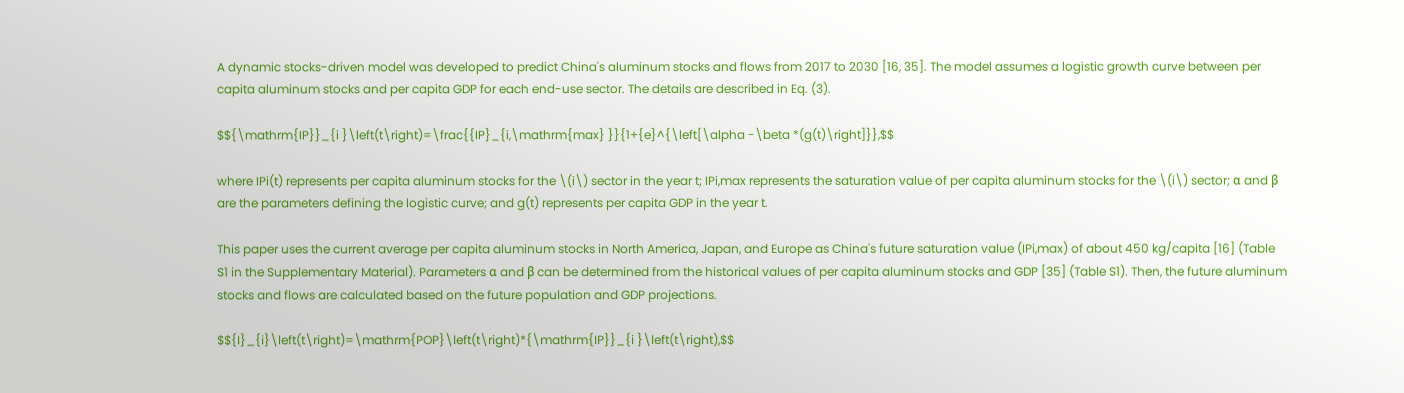A dynamic stocks-driven model was developed to predict China's aluminum stocks and flows from 2017 to 2030 [16, 35]. The model assumes a logistic growth curve between per capita aluminum stocks and per capita GDP for each end-use sector. The details are described in Eq. (3).

$${\mathrm{IP}}_{i }\left(t\right)=\frac{{IP}_{i,\mathrm{max} }}{1+{e}^{\left[\alpha -\beta *(g(t)\right]}},$$

where IPi(t) represents per capita aluminum stocks for the \(i\) sector in the year t; IPi,max represents the saturation value of per capita aluminum stocks for the \(i\) sector; α and β are the parameters defining the logistic curve; and g(t) represents per capita GDP in the year t.

This paper uses the current average per capita aluminum stocks in North America, Japan, and Europe as China's future saturation value (IPi,max) of about 450 kg/capita [16] (Table S1 in the Supplementary Material). Parameters α and β can be determined from the historical values of per capita aluminum stocks and GDP [35] (Table S1). Then, the future aluminum stocks and flows are calculated based on the future population and GDP projections.

$${I}_{i}\left(t\right)=\mathrm{POP}\left(t\right)*{\mathrm{IP}}_{i }\left(t\right),$$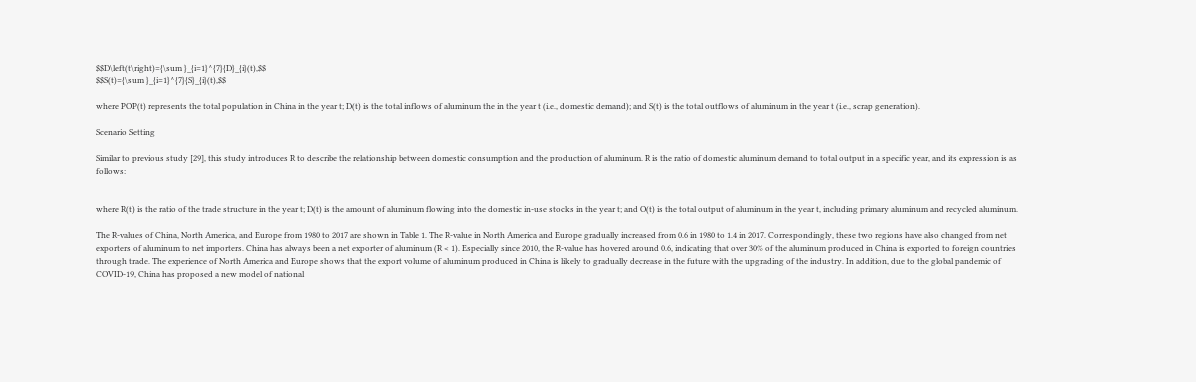$$D\left(t\right)={\sum }_{i=1}^{7}{D}_{i}(t),$$
$$S(t)={\sum }_{i=1}^{7}{S}_{i}(t),$$

where POP(t) represents the total population in China in the year t; D(t) is the total inflows of aluminum the in the year t (i.e., domestic demand); and S(t) is the total outflows of aluminum in the year t (i.e., scrap generation).

Scenario Setting

Similar to previous study [29], this study introduces R to describe the relationship between domestic consumption and the production of aluminum. R is the ratio of domestic aluminum demand to total output in a specific year, and its expression is as follows:


where R(t) is the ratio of the trade structure in the year t; D(t) is the amount of aluminum flowing into the domestic in-use stocks in the year t; and O(t) is the total output of aluminum in the year t, including primary aluminum and recycled aluminum.

The R-values of China, North America, and Europe from 1980 to 2017 are shown in Table 1. The R-value in North America and Europe gradually increased from 0.6 in 1980 to 1.4 in 2017. Correspondingly, these two regions have also changed from net exporters of aluminum to net importers. China has always been a net exporter of aluminum (R < 1). Especially since 2010, the R-value has hovered around 0.6, indicating that over 30% of the aluminum produced in China is exported to foreign countries through trade. The experience of North America and Europe shows that the export volume of aluminum produced in China is likely to gradually decrease in the future with the upgrading of the industry. In addition, due to the global pandemic of COVID-19, China has proposed a new model of national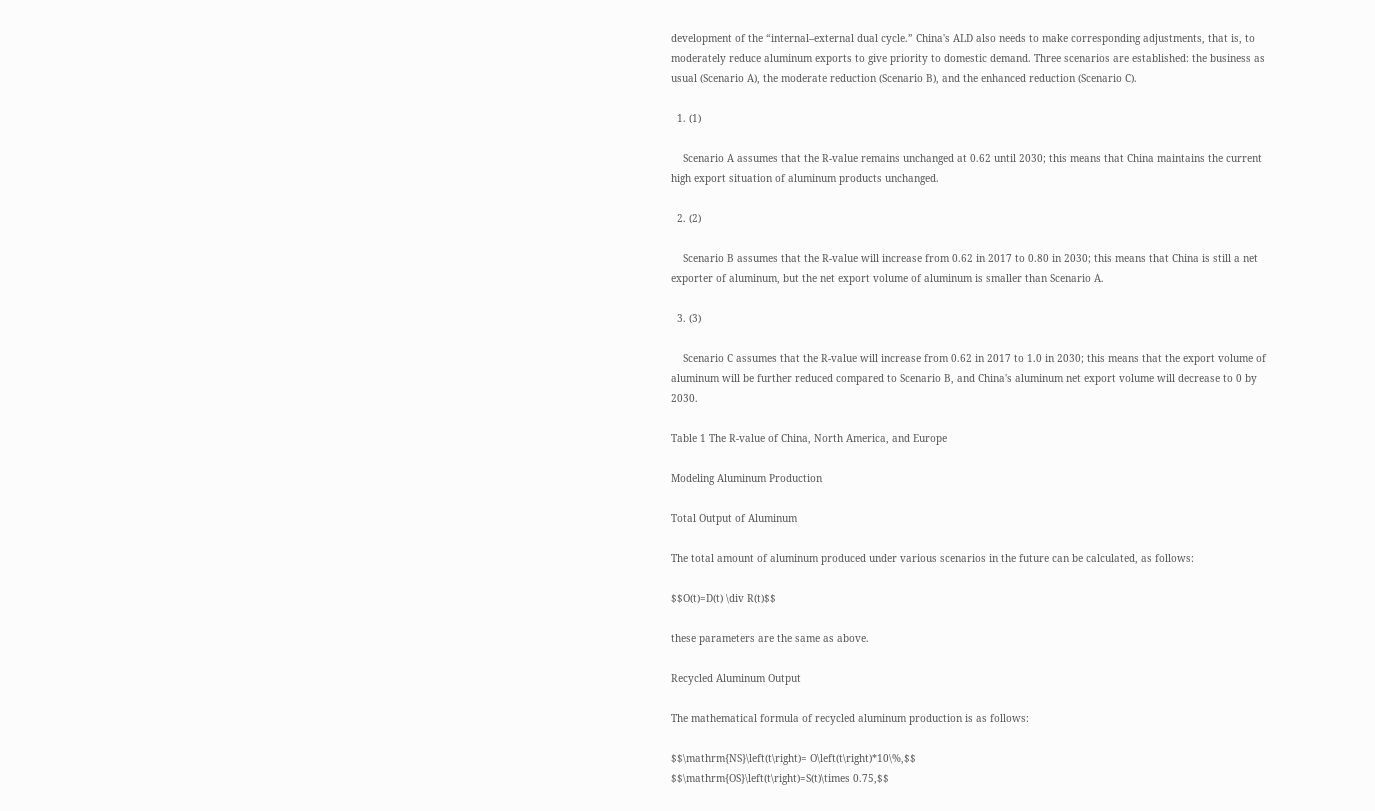development of the “internal–external dual cycle.” China's ALD also needs to make corresponding adjustments, that is, to moderately reduce aluminum exports to give priority to domestic demand. Three scenarios are established: the business as usual (Scenario A), the moderate reduction (Scenario B), and the enhanced reduction (Scenario C).

  1. (1)

    Scenario A assumes that the R-value remains unchanged at 0.62 until 2030; this means that China maintains the current high export situation of aluminum products unchanged.

  2. (2)

    Scenario B assumes that the R-value will increase from 0.62 in 2017 to 0.80 in 2030; this means that China is still a net exporter of aluminum, but the net export volume of aluminum is smaller than Scenario A.

  3. (3)

    Scenario C assumes that the R-value will increase from 0.62 in 2017 to 1.0 in 2030; this means that the export volume of aluminum will be further reduced compared to Scenario B, and China's aluminum net export volume will decrease to 0 by 2030.

Table 1 The R-value of China, North America, and Europe

Modeling Aluminum Production

Total Output of Aluminum

The total amount of aluminum produced under various scenarios in the future can be calculated, as follows:

$$O(t)=D(t) \div R(t)$$

these parameters are the same as above.

Recycled Aluminum Output

The mathematical formula of recycled aluminum production is as follows:

$$\mathrm{NS}\left(t\right)= O\left(t\right)*10\%,$$
$$\mathrm{OS}\left(t\right)=S(t)\times 0.75,$$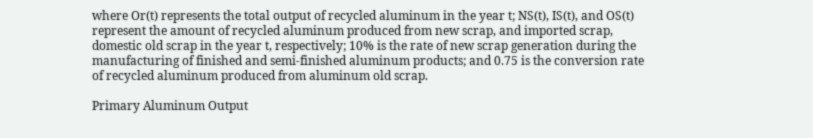where Or(t) represents the total output of recycled aluminum in the year t; NS(t), IS(t), and OS(t) represent the amount of recycled aluminum produced from new scrap, and imported scrap, domestic old scrap in the year t, respectively; 10% is the rate of new scrap generation during the manufacturing of finished and semi-finished aluminum products; and 0.75 is the conversion rate of recycled aluminum produced from aluminum old scrap.

Primary Aluminum Output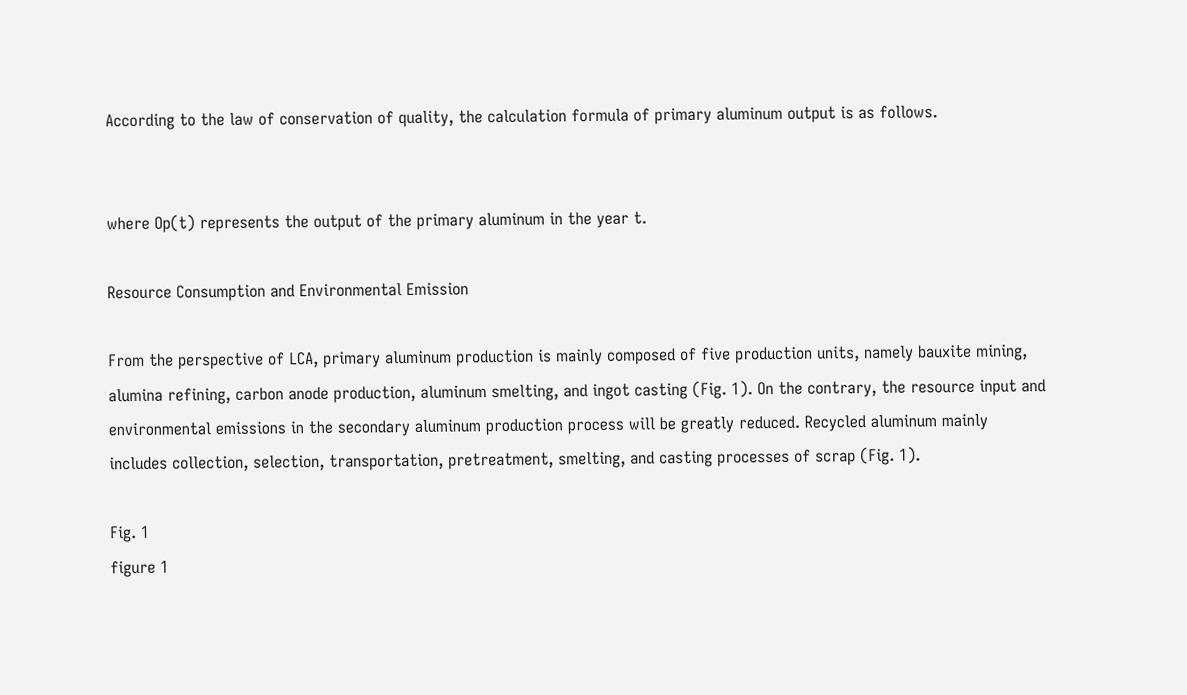According to the law of conservation of quality, the calculation formula of primary aluminum output is as follows.


where Op(t) represents the output of the primary aluminum in the year t.

Resource Consumption and Environmental Emission

From the perspective of LCA, primary aluminum production is mainly composed of five production units, namely bauxite mining, alumina refining, carbon anode production, aluminum smelting, and ingot casting (Fig. 1). On the contrary, the resource input and environmental emissions in the secondary aluminum production process will be greatly reduced. Recycled aluminum mainly includes collection, selection, transportation, pretreatment, smelting, and casting processes of scrap (Fig. 1).

Fig. 1
figure 1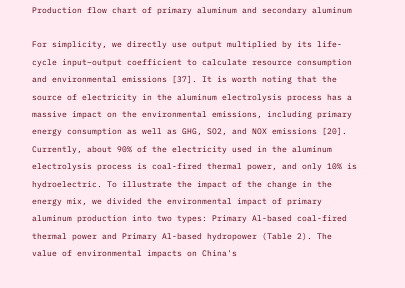Production flow chart of primary aluminum and secondary aluminum

For simplicity, we directly use output multiplied by its life-cycle input–output coefficient to calculate resource consumption and environmental emissions [37]. It is worth noting that the source of electricity in the aluminum electrolysis process has a massive impact on the environmental emissions, including primary energy consumption as well as GHG, SO2, and NOX emissions [20]. Currently, about 90% of the electricity used in the aluminum electrolysis process is coal-fired thermal power, and only 10% is hydroelectric. To illustrate the impact of the change in the energy mix, we divided the environmental impact of primary aluminum production into two types: Primary Al-based coal-fired thermal power and Primary Al-based hydropower (Table 2). The value of environmental impacts on China's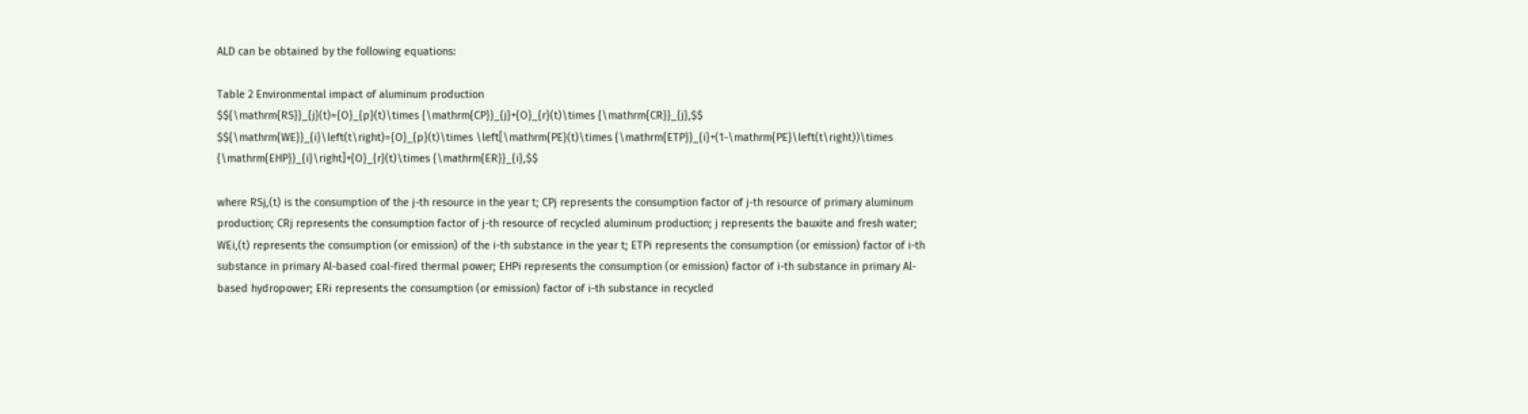ALD can be obtained by the following equations:

Table 2 Environmental impact of aluminum production
$${\mathrm{RS}}_{j}(t)={O}_{p}(t)\times {\mathrm{CP}}_{j}+{O}_{r}(t)\times {\mathrm{CR}}_{j},$$
$${\mathrm{WE}}_{i}\left(t\right)={O}_{p}(t)\times \left[\mathrm{PE}(t)\times {\mathrm{ETP}}_{i}+(1-\mathrm{PE}\left(t\right))\times {\mathrm{EHP}}_{i}\right]+{O}_{r}(t)\times {\mathrm{ER}}_{i},$$

where RSj,(t) is the consumption of the j-th resource in the year t; CPj represents the consumption factor of j-th resource of primary aluminum production; CRj represents the consumption factor of j-th resource of recycled aluminum production; j represents the bauxite and fresh water; WEi,(t) represents the consumption (or emission) of the i-th substance in the year t; ETPi represents the consumption (or emission) factor of i-th substance in primary Al-based coal-fired thermal power; EHPi represents the consumption (or emission) factor of i-th substance in primary Al-based hydropower; ERi represents the consumption (or emission) factor of i-th substance in recycled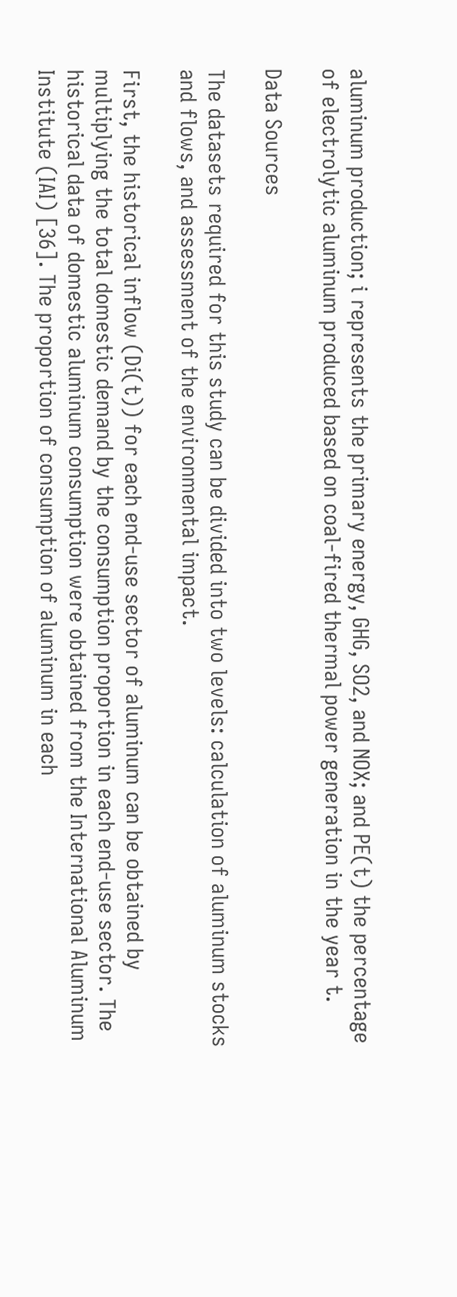aluminum production; i represents the primary energy, GHG, SO2, and NOX; and PE(t) the percentage of electrolytic aluminum produced based on coal-fired thermal power generation in the year t.

Data Sources

The datasets required for this study can be divided into two levels: calculation of aluminum stocks and flows, and assessment of the environmental impact.

First, the historical inflow (Di(t)) for each end-use sector of aluminum can be obtained by multiplying the total domestic demand by the consumption proportion in each end-use sector. The historical data of domestic aluminum consumption were obtained from the International Aluminum Institute (IAI) [36]. The proportion of consumption of aluminum in each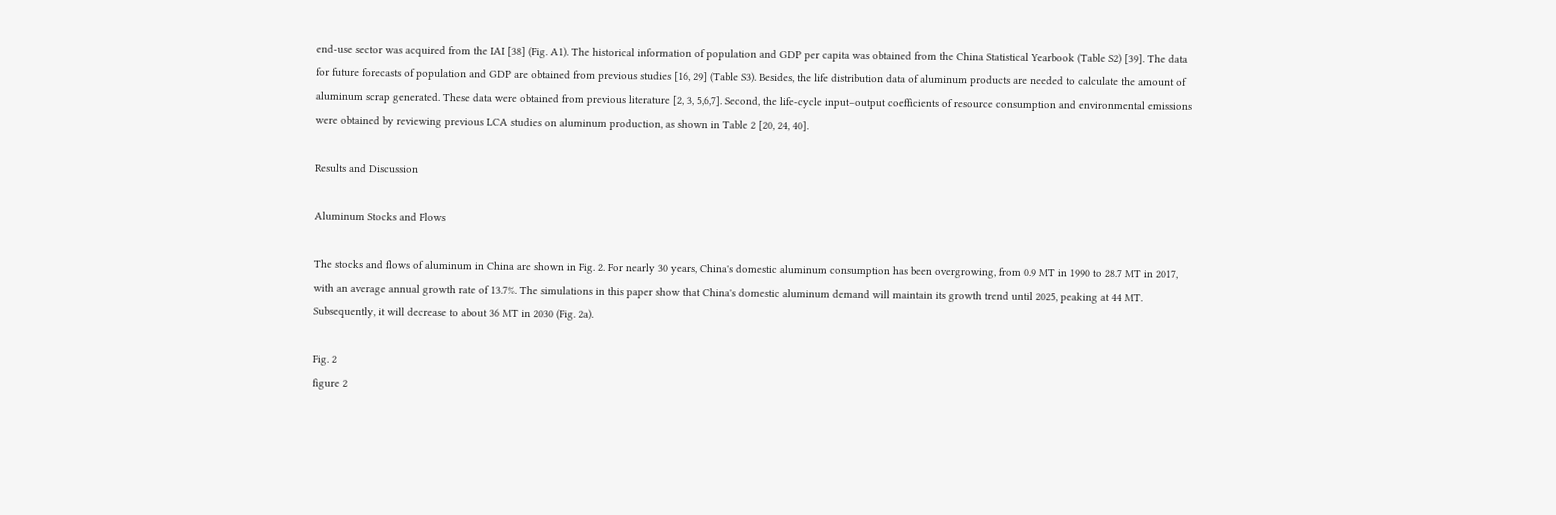end-use sector was acquired from the IAI [38] (Fig. A1). The historical information of population and GDP per capita was obtained from the China Statistical Yearbook (Table S2) [39]. The data for future forecasts of population and GDP are obtained from previous studies [16, 29] (Table S3). Besides, the life distribution data of aluminum products are needed to calculate the amount of aluminum scrap generated. These data were obtained from previous literature [2, 3, 5,6,7]. Second, the life-cycle input–output coefficients of resource consumption and environmental emissions were obtained by reviewing previous LCA studies on aluminum production, as shown in Table 2 [20, 24, 40].

Results and Discussion

Aluminum Stocks and Flows

The stocks and flows of aluminum in China are shown in Fig. 2. For nearly 30 years, China's domestic aluminum consumption has been overgrowing, from 0.9 MT in 1990 to 28.7 MT in 2017, with an average annual growth rate of 13.7%. The simulations in this paper show that China's domestic aluminum demand will maintain its growth trend until 2025, peaking at 44 MT. Subsequently, it will decrease to about 36 MT in 2030 (Fig. 2a).

Fig. 2
figure 2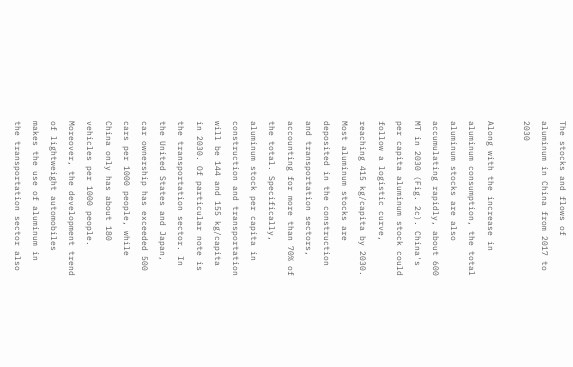The stocks and flows of aluminum in China from 2017 to 2030

Along with the increase in aluminum consumption, the total aluminum stocks are also accumulating rapidly, about 600 MT in 2030 (Fig. 2c). China's per capita aluminum stock could follow a logistic curve, reaching 415 kg/capita by 2030. Most aluminum stocks are deposited in the construction and transportation sectors, accounting for more than 70% of the total. Specifically, aluminum stock per capita in construction and transportation will be 144 and 155 kg/capita in 2030. Of particular note is the transportation sector. In the United States and Japan, car ownership has exceeded 500 cars per 1000 people, while China only has about 180 vehicles per 1000 people. Moreover, the development trend of lightweight automobiles makes the use of aluminum in the transportation sector also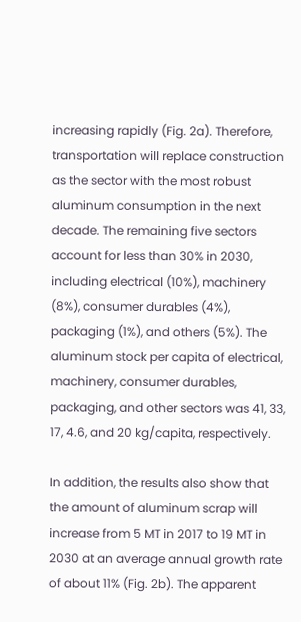increasing rapidly (Fig. 2a). Therefore, transportation will replace construction as the sector with the most robust aluminum consumption in the next decade. The remaining five sectors account for less than 30% in 2030, including electrical (10%), machinery (8%), consumer durables (4%), packaging (1%), and others (5%). The aluminum stock per capita of electrical, machinery, consumer durables, packaging, and other sectors was 41, 33, 17, 4.6, and 20 kg/capita, respectively.

In addition, the results also show that the amount of aluminum scrap will increase from 5 MT in 2017 to 19 MT in 2030 at an average annual growth rate of about 11% (Fig. 2b). The apparent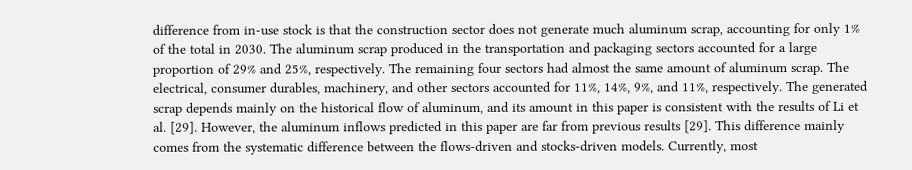difference from in-use stock is that the construction sector does not generate much aluminum scrap, accounting for only 1% of the total in 2030. The aluminum scrap produced in the transportation and packaging sectors accounted for a large proportion of 29% and 25%, respectively. The remaining four sectors had almost the same amount of aluminum scrap. The electrical, consumer durables, machinery, and other sectors accounted for 11%, 14%, 9%, and 11%, respectively. The generated scrap depends mainly on the historical flow of aluminum, and its amount in this paper is consistent with the results of Li et al. [29]. However, the aluminum inflows predicted in this paper are far from previous results [29]. This difference mainly comes from the systematic difference between the flows-driven and stocks-driven models. Currently, most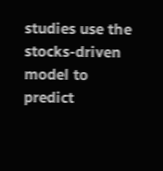studies use the stocks-driven model to predict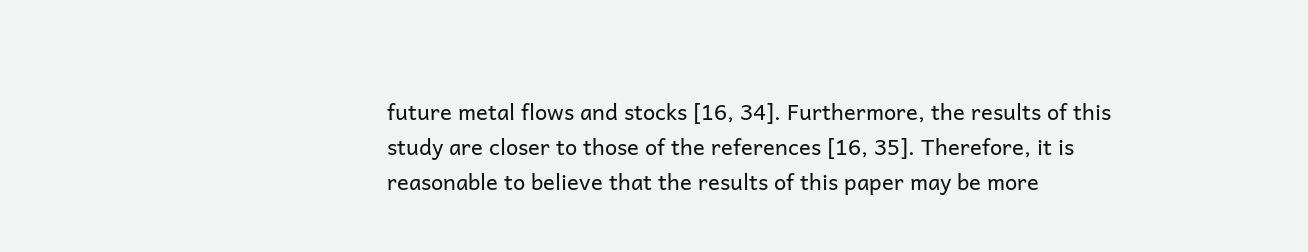future metal flows and stocks [16, 34]. Furthermore, the results of this study are closer to those of the references [16, 35]. Therefore, it is reasonable to believe that the results of this paper may be more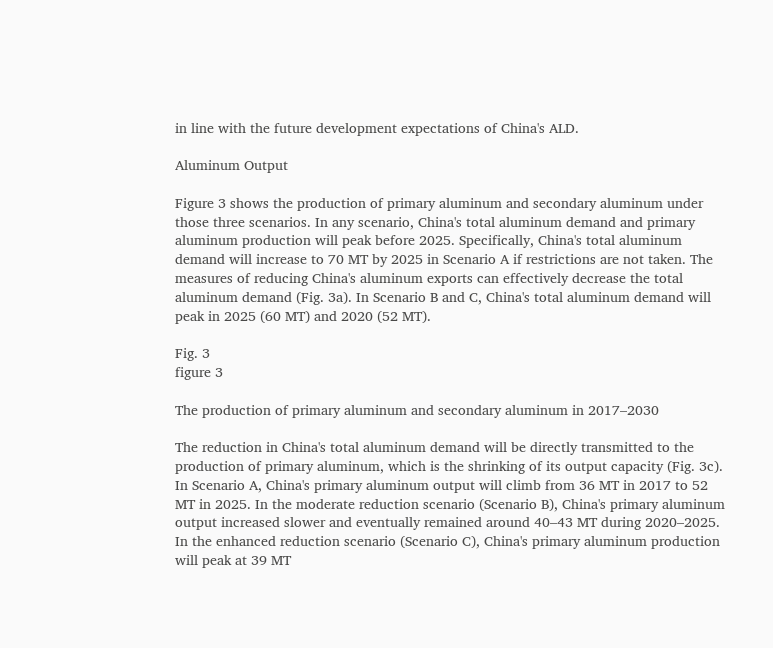in line with the future development expectations of China's ALD.

Aluminum Output

Figure 3 shows the production of primary aluminum and secondary aluminum under those three scenarios. In any scenario, China's total aluminum demand and primary aluminum production will peak before 2025. Specifically, China's total aluminum demand will increase to 70 MT by 2025 in Scenario A if restrictions are not taken. The measures of reducing China's aluminum exports can effectively decrease the total aluminum demand (Fig. 3a). In Scenario B and C, China's total aluminum demand will peak in 2025 (60 MT) and 2020 (52 MT).

Fig. 3
figure 3

The production of primary aluminum and secondary aluminum in 2017–2030

The reduction in China's total aluminum demand will be directly transmitted to the production of primary aluminum, which is the shrinking of its output capacity (Fig. 3c). In Scenario A, China's primary aluminum output will climb from 36 MT in 2017 to 52 MT in 2025. In the moderate reduction scenario (Scenario B), China's primary aluminum output increased slower and eventually remained around 40–43 MT during 2020–2025. In the enhanced reduction scenario (Scenario C), China's primary aluminum production will peak at 39 MT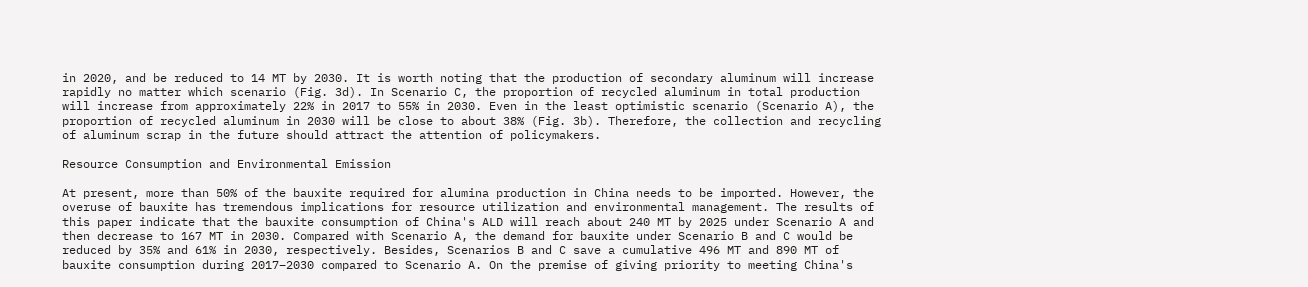in 2020, and be reduced to 14 MT by 2030. It is worth noting that the production of secondary aluminum will increase rapidly no matter which scenario (Fig. 3d). In Scenario C, the proportion of recycled aluminum in total production will increase from approximately 22% in 2017 to 55% in 2030. Even in the least optimistic scenario (Scenario A), the proportion of recycled aluminum in 2030 will be close to about 38% (Fig. 3b). Therefore, the collection and recycling of aluminum scrap in the future should attract the attention of policymakers.

Resource Consumption and Environmental Emission

At present, more than 50% of the bauxite required for alumina production in China needs to be imported. However, the overuse of bauxite has tremendous implications for resource utilization and environmental management. The results of this paper indicate that the bauxite consumption of China's ALD will reach about 240 MT by 2025 under Scenario A and then decrease to 167 MT in 2030. Compared with Scenario A, the demand for bauxite under Scenario B and C would be reduced by 35% and 61% in 2030, respectively. Besides, Scenarios B and C save a cumulative 496 MT and 890 MT of bauxite consumption during 2017–2030 compared to Scenario A. On the premise of giving priority to meeting China's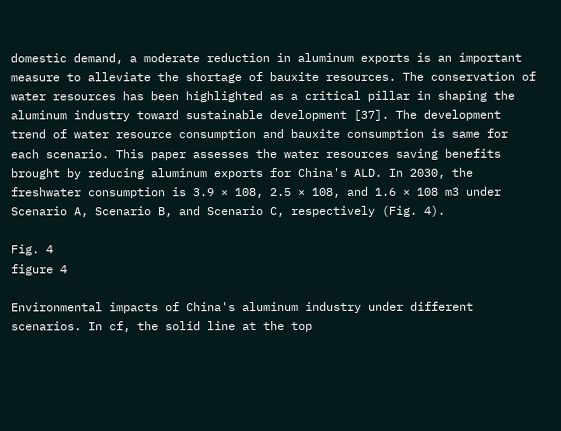domestic demand, a moderate reduction in aluminum exports is an important measure to alleviate the shortage of bauxite resources. The conservation of water resources has been highlighted as a critical pillar in shaping the aluminum industry toward sustainable development [37]. The development trend of water resource consumption and bauxite consumption is same for each scenario. This paper assesses the water resources saving benefits brought by reducing aluminum exports for China's ALD. In 2030, the freshwater consumption is 3.9 × 108, 2.5 × 108, and 1.6 × 108 m3 under Scenario A, Scenario B, and Scenario C, respectively (Fig. 4).

Fig. 4
figure 4

Environmental impacts of China's aluminum industry under different scenarios. In cf, the solid line at the top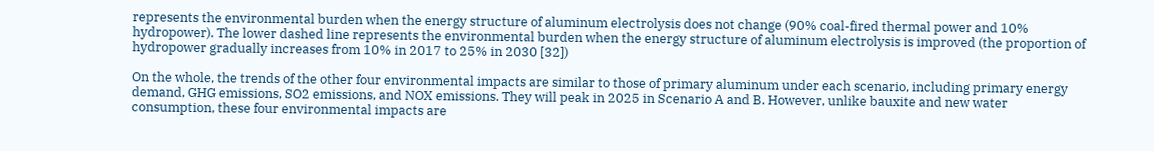represents the environmental burden when the energy structure of aluminum electrolysis does not change (90% coal-fired thermal power and 10% hydropower). The lower dashed line represents the environmental burden when the energy structure of aluminum electrolysis is improved (the proportion of hydropower gradually increases from 10% in 2017 to 25% in 2030 [32])

On the whole, the trends of the other four environmental impacts are similar to those of primary aluminum under each scenario, including primary energy demand, GHG emissions, SO2 emissions, and NOX emissions. They will peak in 2025 in Scenario A and B. However, unlike bauxite and new water consumption, these four environmental impacts are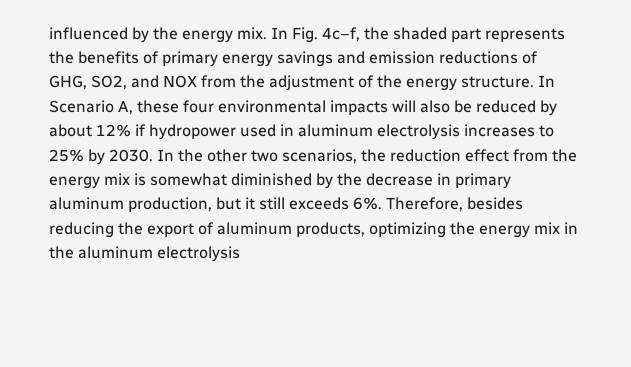influenced by the energy mix. In Fig. 4c–f, the shaded part represents the benefits of primary energy savings and emission reductions of GHG, SO2, and NOX from the adjustment of the energy structure. In Scenario A, these four environmental impacts will also be reduced by about 12% if hydropower used in aluminum electrolysis increases to 25% by 2030. In the other two scenarios, the reduction effect from the energy mix is somewhat diminished by the decrease in primary aluminum production, but it still exceeds 6%. Therefore, besides reducing the export of aluminum products, optimizing the energy mix in the aluminum electrolysis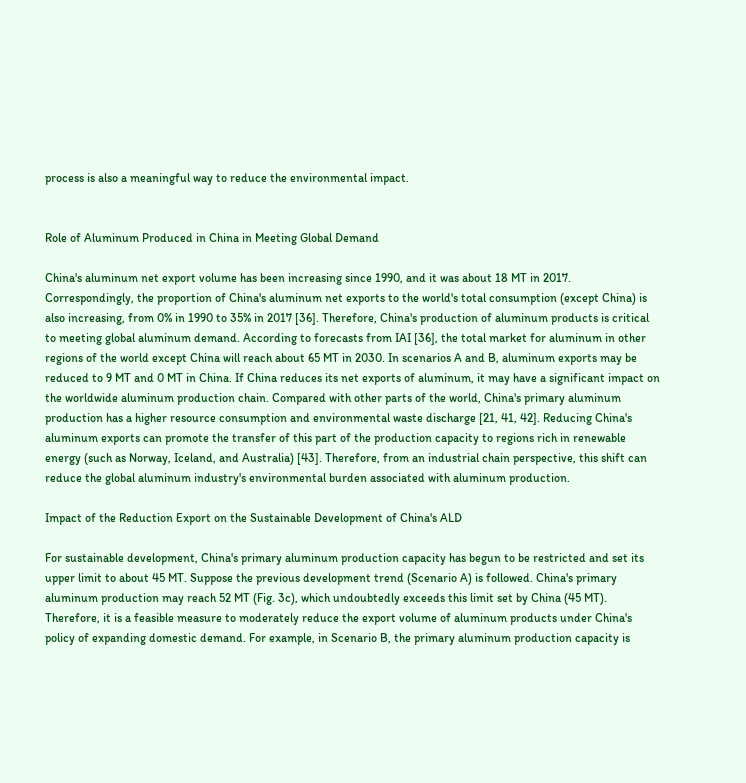process is also a meaningful way to reduce the environmental impact.


Role of Aluminum Produced in China in Meeting Global Demand

China's aluminum net export volume has been increasing since 1990, and it was about 18 MT in 2017. Correspondingly, the proportion of China's aluminum net exports to the world's total consumption (except China) is also increasing, from 0% in 1990 to 35% in 2017 [36]. Therefore, China's production of aluminum products is critical to meeting global aluminum demand. According to forecasts from IAI [36], the total market for aluminum in other regions of the world except China will reach about 65 MT in 2030. In scenarios A and B, aluminum exports may be reduced to 9 MT and 0 MT in China. If China reduces its net exports of aluminum, it may have a significant impact on the worldwide aluminum production chain. Compared with other parts of the world, China's primary aluminum production has a higher resource consumption and environmental waste discharge [21, 41, 42]. Reducing China's aluminum exports can promote the transfer of this part of the production capacity to regions rich in renewable energy (such as Norway, Iceland, and Australia) [43]. Therefore, from an industrial chain perspective, this shift can reduce the global aluminum industry's environmental burden associated with aluminum production.

Impact of the Reduction Export on the Sustainable Development of China's ALD

For sustainable development, China's primary aluminum production capacity has begun to be restricted and set its upper limit to about 45 MT. Suppose the previous development trend (Scenario A) is followed. China's primary aluminum production may reach 52 MT (Fig. 3c), which undoubtedly exceeds this limit set by China (45 MT). Therefore, it is a feasible measure to moderately reduce the export volume of aluminum products under China's policy of expanding domestic demand. For example, in Scenario B, the primary aluminum production capacity is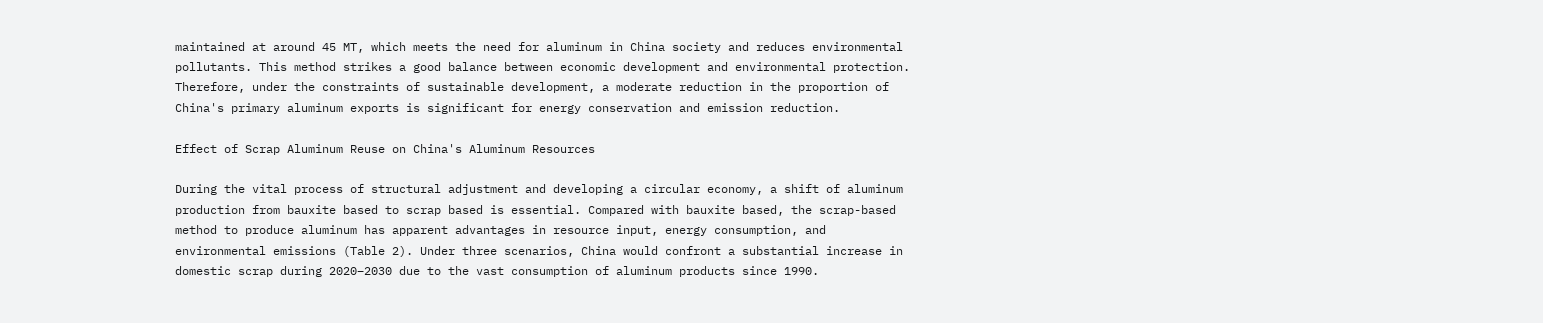maintained at around 45 MT, which meets the need for aluminum in China society and reduces environmental pollutants. This method strikes a good balance between economic development and environmental protection. Therefore, under the constraints of sustainable development, a moderate reduction in the proportion of China's primary aluminum exports is significant for energy conservation and emission reduction.

Effect of Scrap Aluminum Reuse on China's Aluminum Resources

During the vital process of structural adjustment and developing a circular economy, a shift of aluminum production from bauxite based to scrap based is essential. Compared with bauxite based, the scrap-based method to produce aluminum has apparent advantages in resource input, energy consumption, and environmental emissions (Table 2). Under three scenarios, China would confront a substantial increase in domestic scrap during 2020–2030 due to the vast consumption of aluminum products since 1990.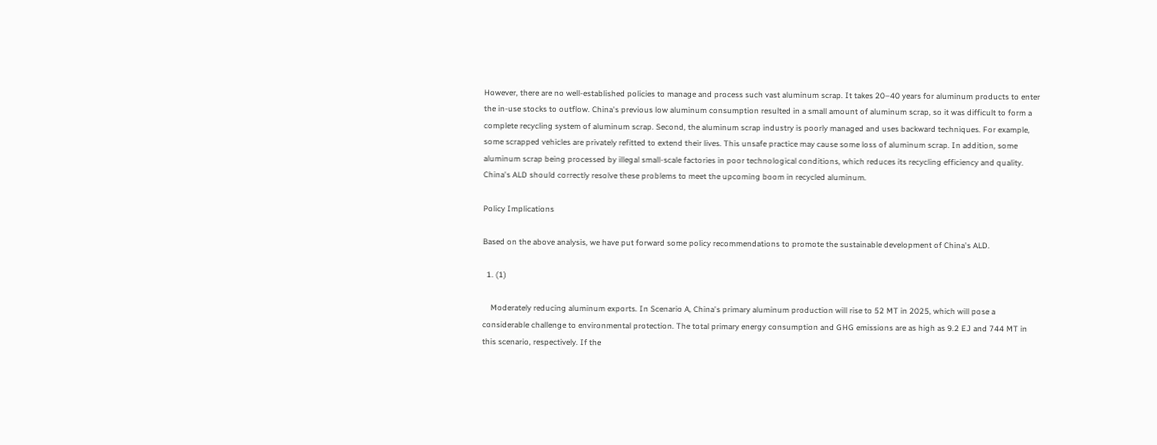However, there are no well-established policies to manage and process such vast aluminum scrap. It takes 20–40 years for aluminum products to enter the in-use stocks to outflow. China's previous low aluminum consumption resulted in a small amount of aluminum scrap, so it was difficult to form a complete recycling system of aluminum scrap. Second, the aluminum scrap industry is poorly managed and uses backward techniques. For example, some scrapped vehicles are privately refitted to extend their lives. This unsafe practice may cause some loss of aluminum scrap. In addition, some aluminum scrap being processed by illegal small-scale factories in poor technological conditions, which reduces its recycling efficiency and quality. China's ALD should correctly resolve these problems to meet the upcoming boom in recycled aluminum.

Policy Implications

Based on the above analysis, we have put forward some policy recommendations to promote the sustainable development of China's ALD.

  1. (1)

    Moderately reducing aluminum exports. In Scenario A, China's primary aluminum production will rise to 52 MT in 2025, which will pose a considerable challenge to environmental protection. The total primary energy consumption and GHG emissions are as high as 9.2 EJ and 744 MT in this scenario, respectively. If the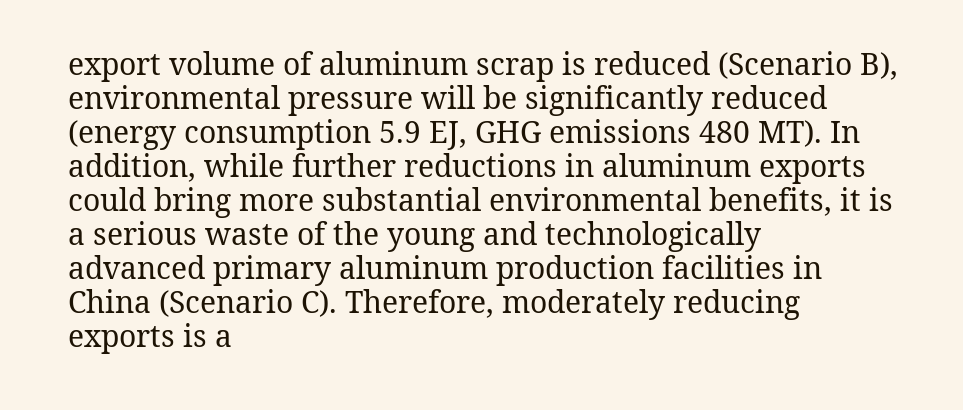export volume of aluminum scrap is reduced (Scenario B), environmental pressure will be significantly reduced (energy consumption 5.9 EJ, GHG emissions 480 MT). In addition, while further reductions in aluminum exports could bring more substantial environmental benefits, it is a serious waste of the young and technologically advanced primary aluminum production facilities in China (Scenario C). Therefore, moderately reducing exports is a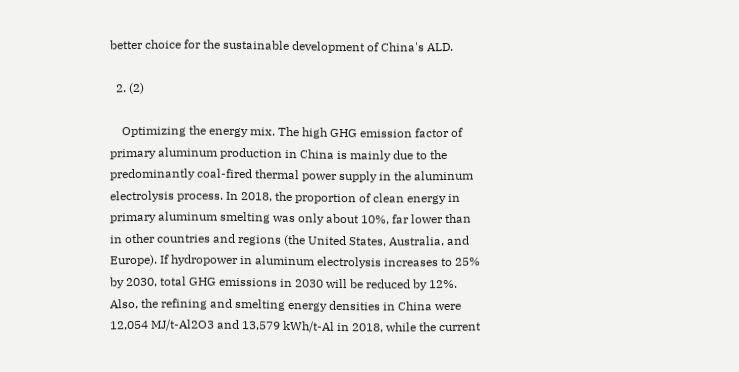better choice for the sustainable development of China's ALD.

  2. (2)

    Optimizing the energy mix. The high GHG emission factor of primary aluminum production in China is mainly due to the predominantly coal-fired thermal power supply in the aluminum electrolysis process. In 2018, the proportion of clean energy in primary aluminum smelting was only about 10%, far lower than in other countries and regions (the United States, Australia, and Europe). If hydropower in aluminum electrolysis increases to 25% by 2030, total GHG emissions in 2030 will be reduced by 12%. Also, the refining and smelting energy densities in China were 12,054 MJ/t-Al2O3 and 13,579 kWh/t-Al in 2018, while the current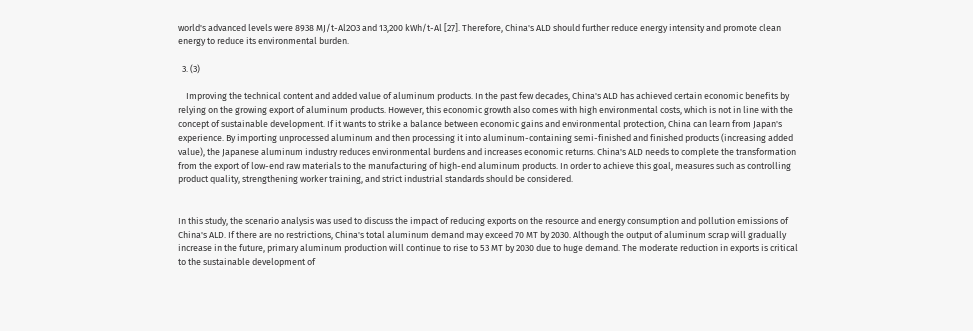world's advanced levels were 8938 MJ/t-Al2O3 and 13,200 kWh/t-Al [27]. Therefore, China's ALD should further reduce energy intensity and promote clean energy to reduce its environmental burden.

  3. (3)

    Improving the technical content and added value of aluminum products. In the past few decades, China's ALD has achieved certain economic benefits by relying on the growing export of aluminum products. However, this economic growth also comes with high environmental costs, which is not in line with the concept of sustainable development. If it wants to strike a balance between economic gains and environmental protection, China can learn from Japan's experience. By importing unprocessed aluminum and then processing it into aluminum-containing semi-finished and finished products (increasing added value), the Japanese aluminum industry reduces environmental burdens and increases economic returns. China's ALD needs to complete the transformation from the export of low-end raw materials to the manufacturing of high-end aluminum products. In order to achieve this goal, measures such as controlling product quality, strengthening worker training, and strict industrial standards should be considered.


In this study, the scenario analysis was used to discuss the impact of reducing exports on the resource and energy consumption and pollution emissions of China's ALD. If there are no restrictions, China's total aluminum demand may exceed 70 MT by 2030. Although the output of aluminum scrap will gradually increase in the future, primary aluminum production will continue to rise to 53 MT by 2030 due to huge demand. The moderate reduction in exports is critical to the sustainable development of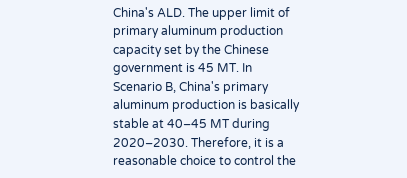China's ALD. The upper limit of primary aluminum production capacity set by the Chinese government is 45 MT. In Scenario B, China's primary aluminum production is basically stable at 40–45 MT during 2020–2030. Therefore, it is a reasonable choice to control the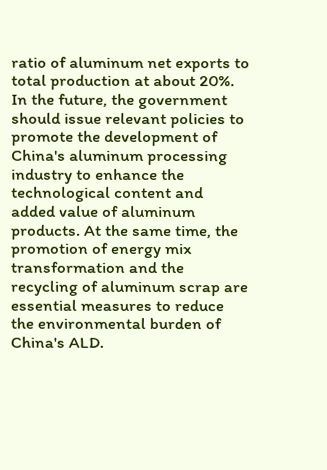ratio of aluminum net exports to total production at about 20%. In the future, the government should issue relevant policies to promote the development of China's aluminum processing industry to enhance the technological content and added value of aluminum products. At the same time, the promotion of energy mix transformation and the recycling of aluminum scrap are essential measures to reduce the environmental burden of China's ALD.